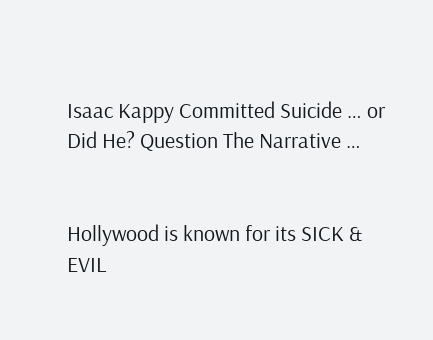Isaac Kappy Committed Suicide … or Did He? Question The Narrative …


Hollywood is known for its SICK & EVIL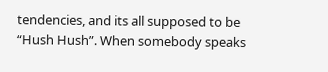tendencies, and its all supposed to be “Hush Hush”. When somebody speaks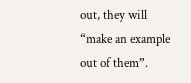out, they will “make an example out of them”.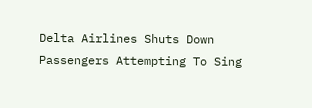Delta Airlines Shuts Down Passengers Attempting To Sing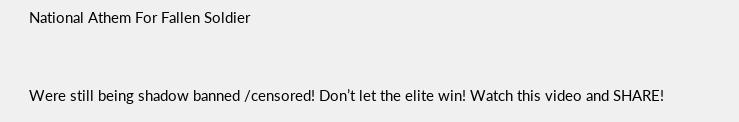National Athem For Fallen Soldier


Were still being shadow banned /censored! Don’t let the elite win! Watch this video and SHARE!